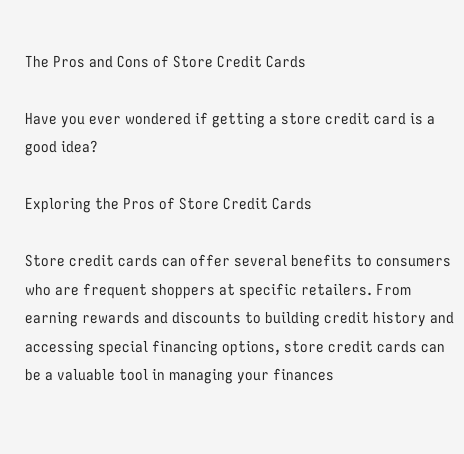The Pros and Cons of Store Credit Cards

Have you ever wondered if getting a store credit card is a good idea?

Exploring the Pros of Store Credit Cards

Store credit cards can offer several benefits to consumers who are frequent shoppers at specific retailers. From earning rewards and discounts to building credit history and accessing special financing options, store credit cards can be a valuable tool in managing your finances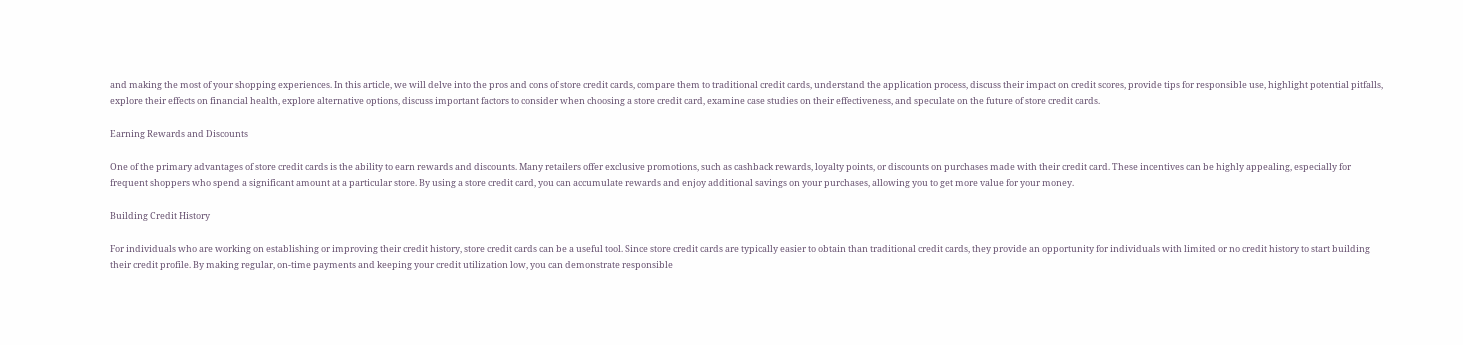and making the most of your shopping experiences. In this article, we will delve into the pros and cons of store credit cards, compare them to traditional credit cards, understand the application process, discuss their impact on credit scores, provide tips for responsible use, highlight potential pitfalls, explore their effects on financial health, explore alternative options, discuss important factors to consider when choosing a store credit card, examine case studies on their effectiveness, and speculate on the future of store credit cards.

Earning Rewards and Discounts

One of the primary advantages of store credit cards is the ability to earn rewards and discounts. Many retailers offer exclusive promotions, such as cashback rewards, loyalty points, or discounts on purchases made with their credit card. These incentives can be highly appealing, especially for frequent shoppers who spend a significant amount at a particular store. By using a store credit card, you can accumulate rewards and enjoy additional savings on your purchases, allowing you to get more value for your money.

Building Credit History

For individuals who are working on establishing or improving their credit history, store credit cards can be a useful tool. Since store credit cards are typically easier to obtain than traditional credit cards, they provide an opportunity for individuals with limited or no credit history to start building their credit profile. By making regular, on-time payments and keeping your credit utilization low, you can demonstrate responsible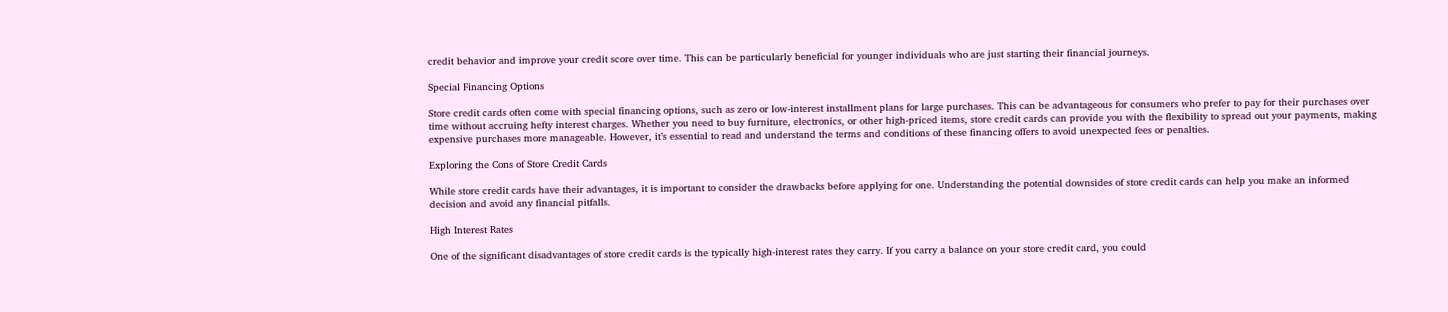credit behavior and improve your credit score over time. This can be particularly beneficial for younger individuals who are just starting their financial journeys.

Special Financing Options

Store credit cards often come with special financing options, such as zero or low-interest installment plans for large purchases. This can be advantageous for consumers who prefer to pay for their purchases over time without accruing hefty interest charges. Whether you need to buy furniture, electronics, or other high-priced items, store credit cards can provide you with the flexibility to spread out your payments, making expensive purchases more manageable. However, it’s essential to read and understand the terms and conditions of these financing offers to avoid unexpected fees or penalties.

Exploring the Cons of Store Credit Cards

While store credit cards have their advantages, it is important to consider the drawbacks before applying for one. Understanding the potential downsides of store credit cards can help you make an informed decision and avoid any financial pitfalls.

High Interest Rates

One of the significant disadvantages of store credit cards is the typically high-interest rates they carry. If you carry a balance on your store credit card, you could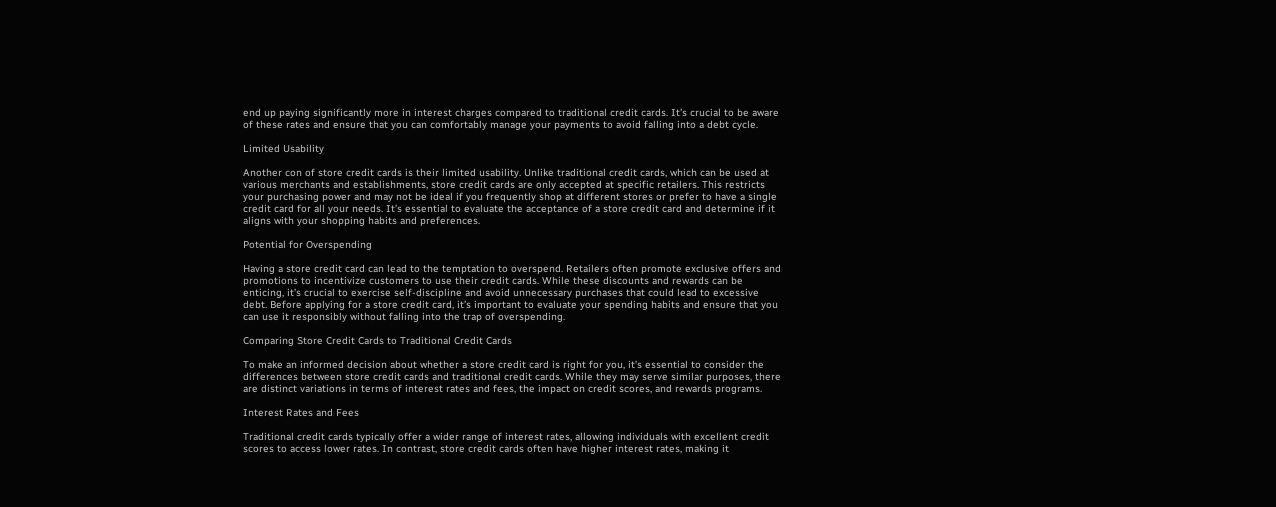end up paying significantly more in interest charges compared to traditional credit cards. It’s crucial to be aware of these rates and ensure that you can comfortably manage your payments to avoid falling into a debt cycle.

Limited Usability

Another con of store credit cards is their limited usability. Unlike traditional credit cards, which can be used at various merchants and establishments, store credit cards are only accepted at specific retailers. This restricts your purchasing power and may not be ideal if you frequently shop at different stores or prefer to have a single credit card for all your needs. It’s essential to evaluate the acceptance of a store credit card and determine if it aligns with your shopping habits and preferences.

Potential for Overspending

Having a store credit card can lead to the temptation to overspend. Retailers often promote exclusive offers and promotions to incentivize customers to use their credit cards. While these discounts and rewards can be enticing, it’s crucial to exercise self-discipline and avoid unnecessary purchases that could lead to excessive debt. Before applying for a store credit card, it’s important to evaluate your spending habits and ensure that you can use it responsibly without falling into the trap of overspending.

Comparing Store Credit Cards to Traditional Credit Cards

To make an informed decision about whether a store credit card is right for you, it’s essential to consider the differences between store credit cards and traditional credit cards. While they may serve similar purposes, there are distinct variations in terms of interest rates and fees, the impact on credit scores, and rewards programs.

Interest Rates and Fees

Traditional credit cards typically offer a wider range of interest rates, allowing individuals with excellent credit scores to access lower rates. In contrast, store credit cards often have higher interest rates, making it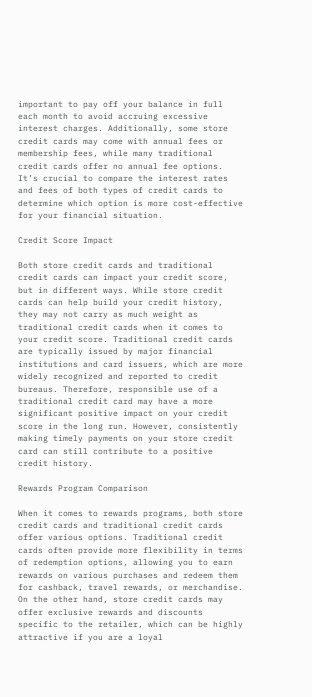important to pay off your balance in full each month to avoid accruing excessive interest charges. Additionally, some store credit cards may come with annual fees or membership fees, while many traditional credit cards offer no annual fee options. It’s crucial to compare the interest rates and fees of both types of credit cards to determine which option is more cost-effective for your financial situation.

Credit Score Impact

Both store credit cards and traditional credit cards can impact your credit score, but in different ways. While store credit cards can help build your credit history, they may not carry as much weight as traditional credit cards when it comes to your credit score. Traditional credit cards are typically issued by major financial institutions and card issuers, which are more widely recognized and reported to credit bureaus. Therefore, responsible use of a traditional credit card may have a more significant positive impact on your credit score in the long run. However, consistently making timely payments on your store credit card can still contribute to a positive credit history.

Rewards Program Comparison

When it comes to rewards programs, both store credit cards and traditional credit cards offer various options. Traditional credit cards often provide more flexibility in terms of redemption options, allowing you to earn rewards on various purchases and redeem them for cashback, travel rewards, or merchandise. On the other hand, store credit cards may offer exclusive rewards and discounts specific to the retailer, which can be highly attractive if you are a loyal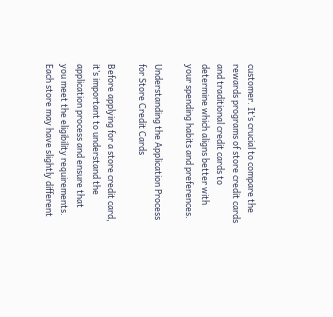customer. It’s crucial to compare the rewards programs of store credit cards and traditional credit cards to determine which aligns better with your spending habits and preferences.

Understanding the Application Process for Store Credit Cards

Before applying for a store credit card, it’s important to understand the application process and ensure that you meet the eligibility requirements. Each store may have slightly different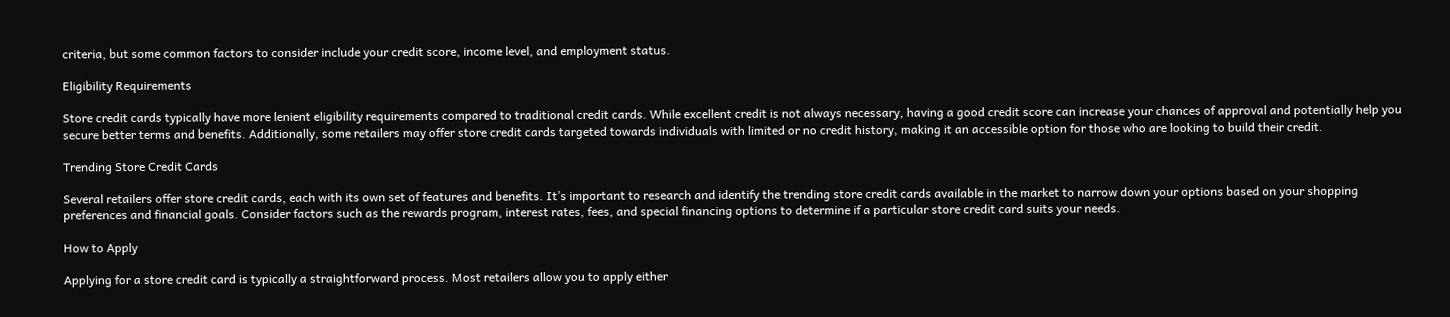criteria, but some common factors to consider include your credit score, income level, and employment status.

Eligibility Requirements

Store credit cards typically have more lenient eligibility requirements compared to traditional credit cards. While excellent credit is not always necessary, having a good credit score can increase your chances of approval and potentially help you secure better terms and benefits. Additionally, some retailers may offer store credit cards targeted towards individuals with limited or no credit history, making it an accessible option for those who are looking to build their credit.

Trending Store Credit Cards

Several retailers offer store credit cards, each with its own set of features and benefits. It’s important to research and identify the trending store credit cards available in the market to narrow down your options based on your shopping preferences and financial goals. Consider factors such as the rewards program, interest rates, fees, and special financing options to determine if a particular store credit card suits your needs.

How to Apply

Applying for a store credit card is typically a straightforward process. Most retailers allow you to apply either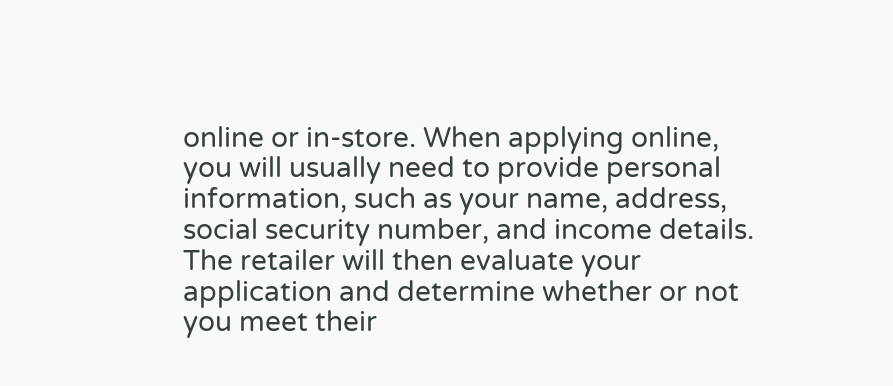online or in-store. When applying online, you will usually need to provide personal information, such as your name, address, social security number, and income details. The retailer will then evaluate your application and determine whether or not you meet their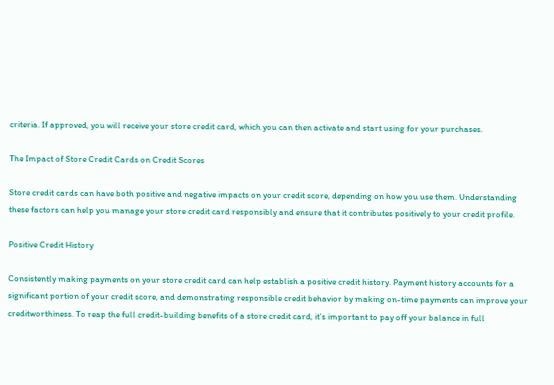criteria. If approved, you will receive your store credit card, which you can then activate and start using for your purchases.

The Impact of Store Credit Cards on Credit Scores

Store credit cards can have both positive and negative impacts on your credit score, depending on how you use them. Understanding these factors can help you manage your store credit card responsibly and ensure that it contributes positively to your credit profile.

Positive Credit History

Consistently making payments on your store credit card can help establish a positive credit history. Payment history accounts for a significant portion of your credit score, and demonstrating responsible credit behavior by making on-time payments can improve your creditworthiness. To reap the full credit-building benefits of a store credit card, it’s important to pay off your balance in full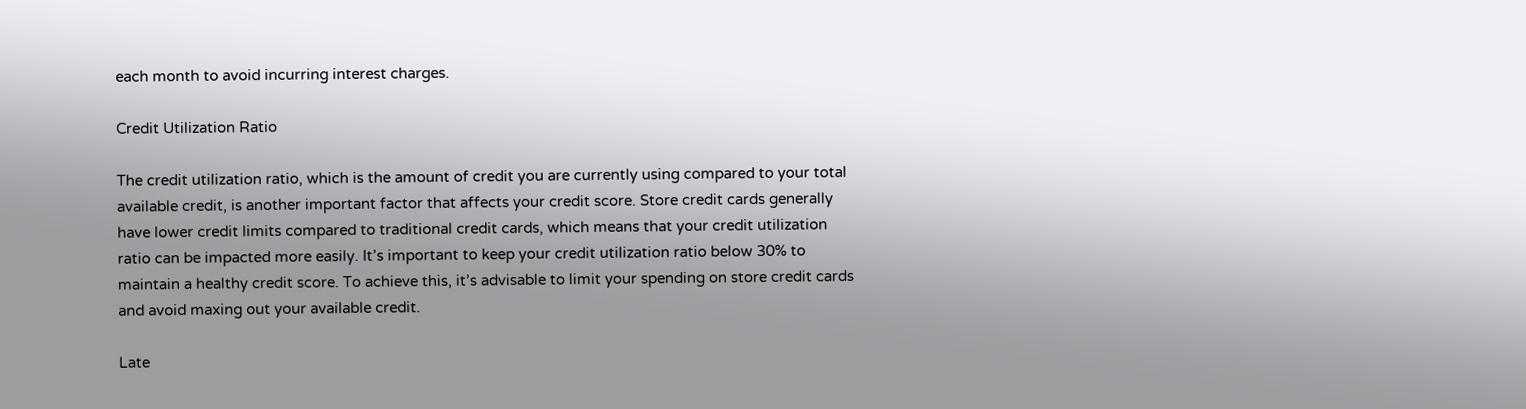each month to avoid incurring interest charges.

Credit Utilization Ratio

The credit utilization ratio, which is the amount of credit you are currently using compared to your total available credit, is another important factor that affects your credit score. Store credit cards generally have lower credit limits compared to traditional credit cards, which means that your credit utilization ratio can be impacted more easily. It’s important to keep your credit utilization ratio below 30% to maintain a healthy credit score. To achieve this, it’s advisable to limit your spending on store credit cards and avoid maxing out your available credit.

Late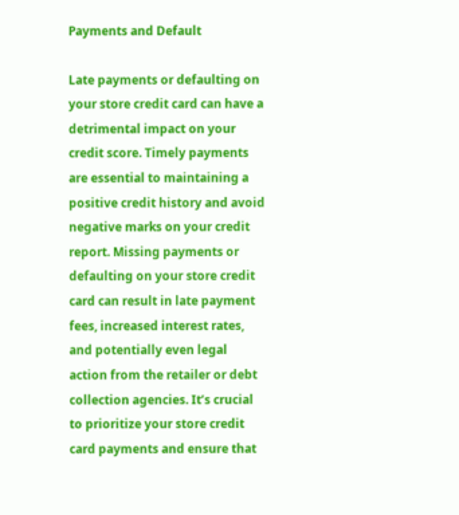Payments and Default

Late payments or defaulting on your store credit card can have a detrimental impact on your credit score. Timely payments are essential to maintaining a positive credit history and avoid negative marks on your credit report. Missing payments or defaulting on your store credit card can result in late payment fees, increased interest rates, and potentially even legal action from the retailer or debt collection agencies. It’s crucial to prioritize your store credit card payments and ensure that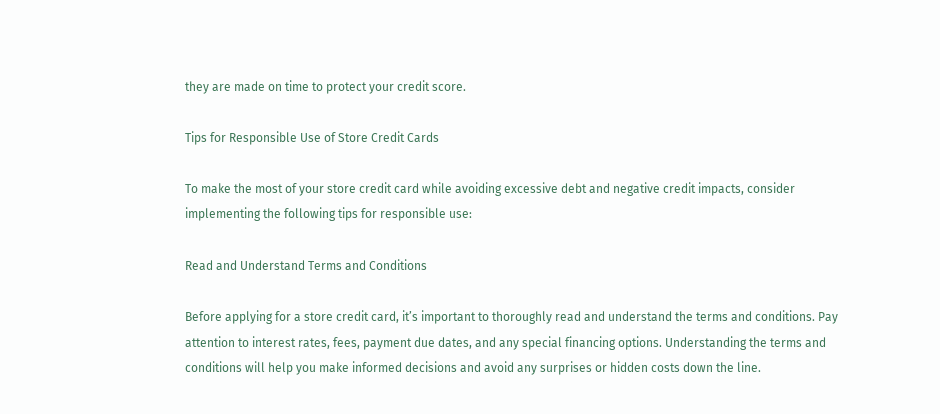they are made on time to protect your credit score.

Tips for Responsible Use of Store Credit Cards

To make the most of your store credit card while avoiding excessive debt and negative credit impacts, consider implementing the following tips for responsible use:

Read and Understand Terms and Conditions

Before applying for a store credit card, it’s important to thoroughly read and understand the terms and conditions. Pay attention to interest rates, fees, payment due dates, and any special financing options. Understanding the terms and conditions will help you make informed decisions and avoid any surprises or hidden costs down the line.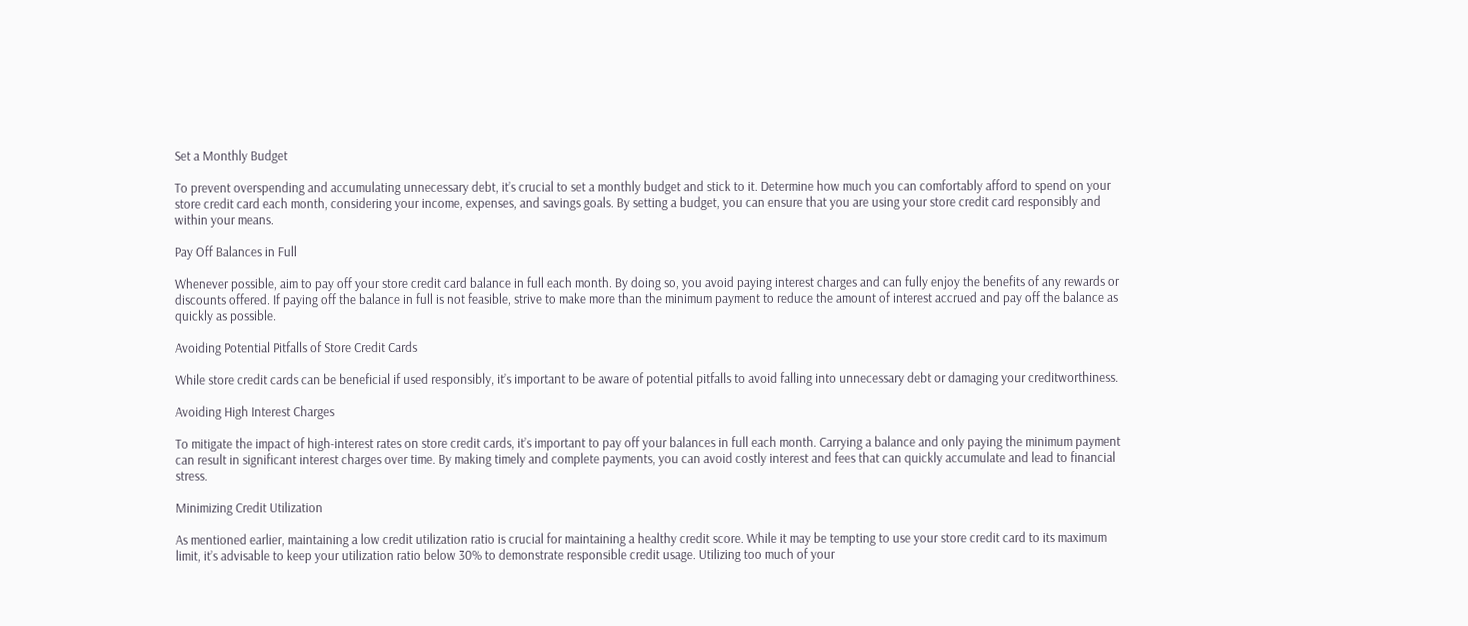Set a Monthly Budget

To prevent overspending and accumulating unnecessary debt, it’s crucial to set a monthly budget and stick to it. Determine how much you can comfortably afford to spend on your store credit card each month, considering your income, expenses, and savings goals. By setting a budget, you can ensure that you are using your store credit card responsibly and within your means.

Pay Off Balances in Full

Whenever possible, aim to pay off your store credit card balance in full each month. By doing so, you avoid paying interest charges and can fully enjoy the benefits of any rewards or discounts offered. If paying off the balance in full is not feasible, strive to make more than the minimum payment to reduce the amount of interest accrued and pay off the balance as quickly as possible.

Avoiding Potential Pitfalls of Store Credit Cards

While store credit cards can be beneficial if used responsibly, it’s important to be aware of potential pitfalls to avoid falling into unnecessary debt or damaging your creditworthiness.

Avoiding High Interest Charges

To mitigate the impact of high-interest rates on store credit cards, it’s important to pay off your balances in full each month. Carrying a balance and only paying the minimum payment can result in significant interest charges over time. By making timely and complete payments, you can avoid costly interest and fees that can quickly accumulate and lead to financial stress.

Minimizing Credit Utilization

As mentioned earlier, maintaining a low credit utilization ratio is crucial for maintaining a healthy credit score. While it may be tempting to use your store credit card to its maximum limit, it’s advisable to keep your utilization ratio below 30% to demonstrate responsible credit usage. Utilizing too much of your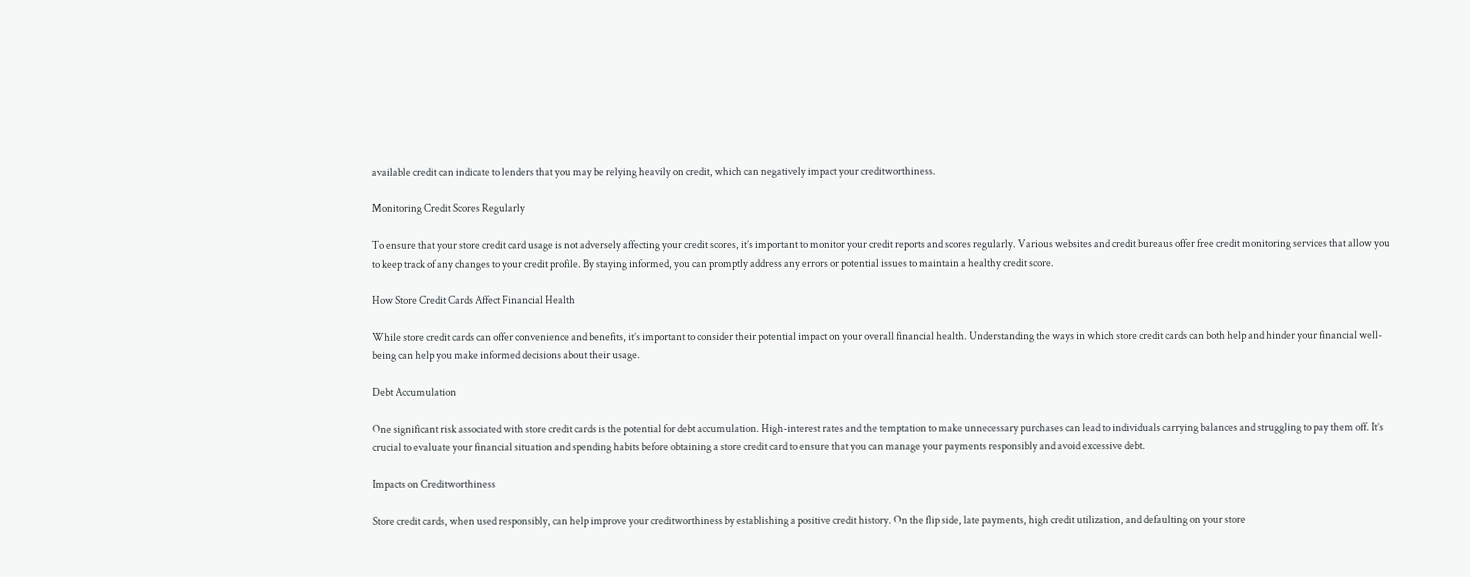available credit can indicate to lenders that you may be relying heavily on credit, which can negatively impact your creditworthiness.

Monitoring Credit Scores Regularly

To ensure that your store credit card usage is not adversely affecting your credit scores, it’s important to monitor your credit reports and scores regularly. Various websites and credit bureaus offer free credit monitoring services that allow you to keep track of any changes to your credit profile. By staying informed, you can promptly address any errors or potential issues to maintain a healthy credit score.

How Store Credit Cards Affect Financial Health

While store credit cards can offer convenience and benefits, it’s important to consider their potential impact on your overall financial health. Understanding the ways in which store credit cards can both help and hinder your financial well-being can help you make informed decisions about their usage.

Debt Accumulation

One significant risk associated with store credit cards is the potential for debt accumulation. High-interest rates and the temptation to make unnecessary purchases can lead to individuals carrying balances and struggling to pay them off. It’s crucial to evaluate your financial situation and spending habits before obtaining a store credit card to ensure that you can manage your payments responsibly and avoid excessive debt.

Impacts on Creditworthiness

Store credit cards, when used responsibly, can help improve your creditworthiness by establishing a positive credit history. On the flip side, late payments, high credit utilization, and defaulting on your store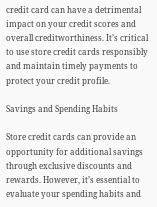credit card can have a detrimental impact on your credit scores and overall creditworthiness. It’s critical to use store credit cards responsibly and maintain timely payments to protect your credit profile.

Savings and Spending Habits

Store credit cards can provide an opportunity for additional savings through exclusive discounts and rewards. However, it’s essential to evaluate your spending habits and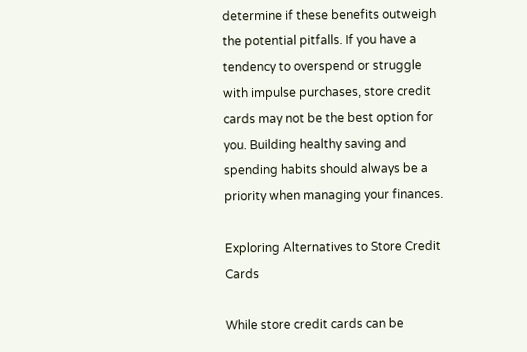determine if these benefits outweigh the potential pitfalls. If you have a tendency to overspend or struggle with impulse purchases, store credit cards may not be the best option for you. Building healthy saving and spending habits should always be a priority when managing your finances.

Exploring Alternatives to Store Credit Cards

While store credit cards can be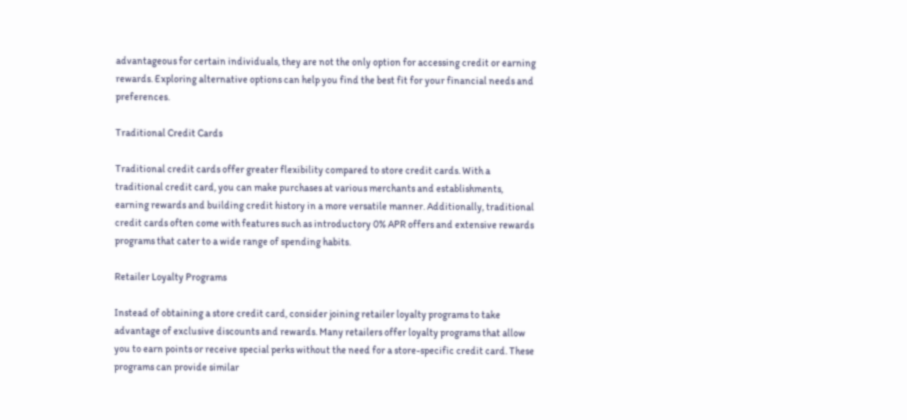advantageous for certain individuals, they are not the only option for accessing credit or earning rewards. Exploring alternative options can help you find the best fit for your financial needs and preferences.

Traditional Credit Cards

Traditional credit cards offer greater flexibility compared to store credit cards. With a traditional credit card, you can make purchases at various merchants and establishments, earning rewards and building credit history in a more versatile manner. Additionally, traditional credit cards often come with features such as introductory 0% APR offers and extensive rewards programs that cater to a wide range of spending habits.

Retailer Loyalty Programs

Instead of obtaining a store credit card, consider joining retailer loyalty programs to take advantage of exclusive discounts and rewards. Many retailers offer loyalty programs that allow you to earn points or receive special perks without the need for a store-specific credit card. These programs can provide similar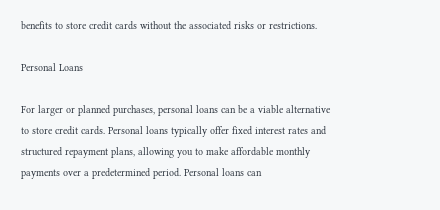benefits to store credit cards without the associated risks or restrictions.

Personal Loans

For larger or planned purchases, personal loans can be a viable alternative to store credit cards. Personal loans typically offer fixed interest rates and structured repayment plans, allowing you to make affordable monthly payments over a predetermined period. Personal loans can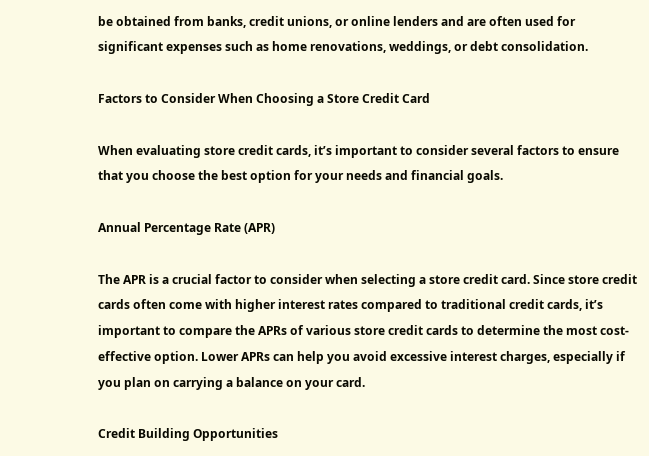be obtained from banks, credit unions, or online lenders and are often used for significant expenses such as home renovations, weddings, or debt consolidation.

Factors to Consider When Choosing a Store Credit Card

When evaluating store credit cards, it’s important to consider several factors to ensure that you choose the best option for your needs and financial goals.

Annual Percentage Rate (APR)

The APR is a crucial factor to consider when selecting a store credit card. Since store credit cards often come with higher interest rates compared to traditional credit cards, it’s important to compare the APRs of various store credit cards to determine the most cost-effective option. Lower APRs can help you avoid excessive interest charges, especially if you plan on carrying a balance on your card.

Credit Building Opportunities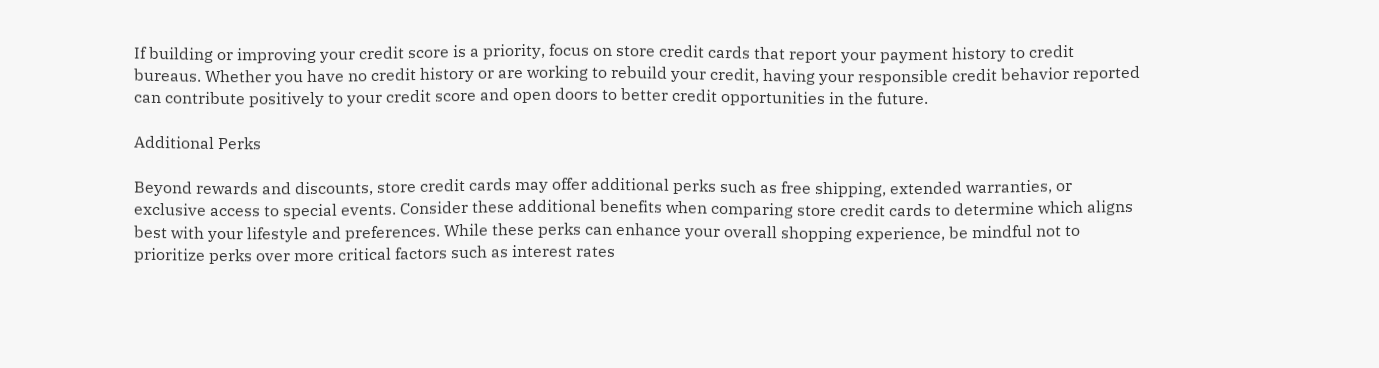If building or improving your credit score is a priority, focus on store credit cards that report your payment history to credit bureaus. Whether you have no credit history or are working to rebuild your credit, having your responsible credit behavior reported can contribute positively to your credit score and open doors to better credit opportunities in the future.

Additional Perks

Beyond rewards and discounts, store credit cards may offer additional perks such as free shipping, extended warranties, or exclusive access to special events. Consider these additional benefits when comparing store credit cards to determine which aligns best with your lifestyle and preferences. While these perks can enhance your overall shopping experience, be mindful not to prioritize perks over more critical factors such as interest rates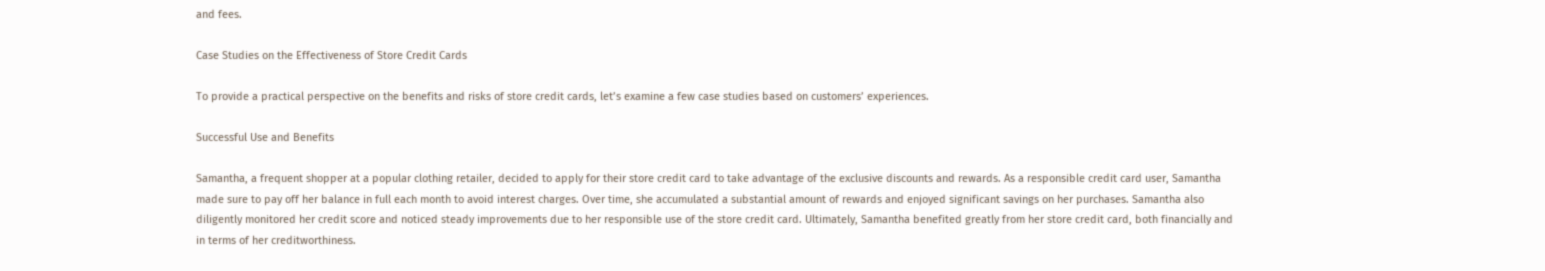and fees.

Case Studies on the Effectiveness of Store Credit Cards

To provide a practical perspective on the benefits and risks of store credit cards, let’s examine a few case studies based on customers’ experiences.

Successful Use and Benefits

Samantha, a frequent shopper at a popular clothing retailer, decided to apply for their store credit card to take advantage of the exclusive discounts and rewards. As a responsible credit card user, Samantha made sure to pay off her balance in full each month to avoid interest charges. Over time, she accumulated a substantial amount of rewards and enjoyed significant savings on her purchases. Samantha also diligently monitored her credit score and noticed steady improvements due to her responsible use of the store credit card. Ultimately, Samantha benefited greatly from her store credit card, both financially and in terms of her creditworthiness.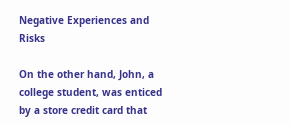Negative Experiences and Risks

On the other hand, John, a college student, was enticed by a store credit card that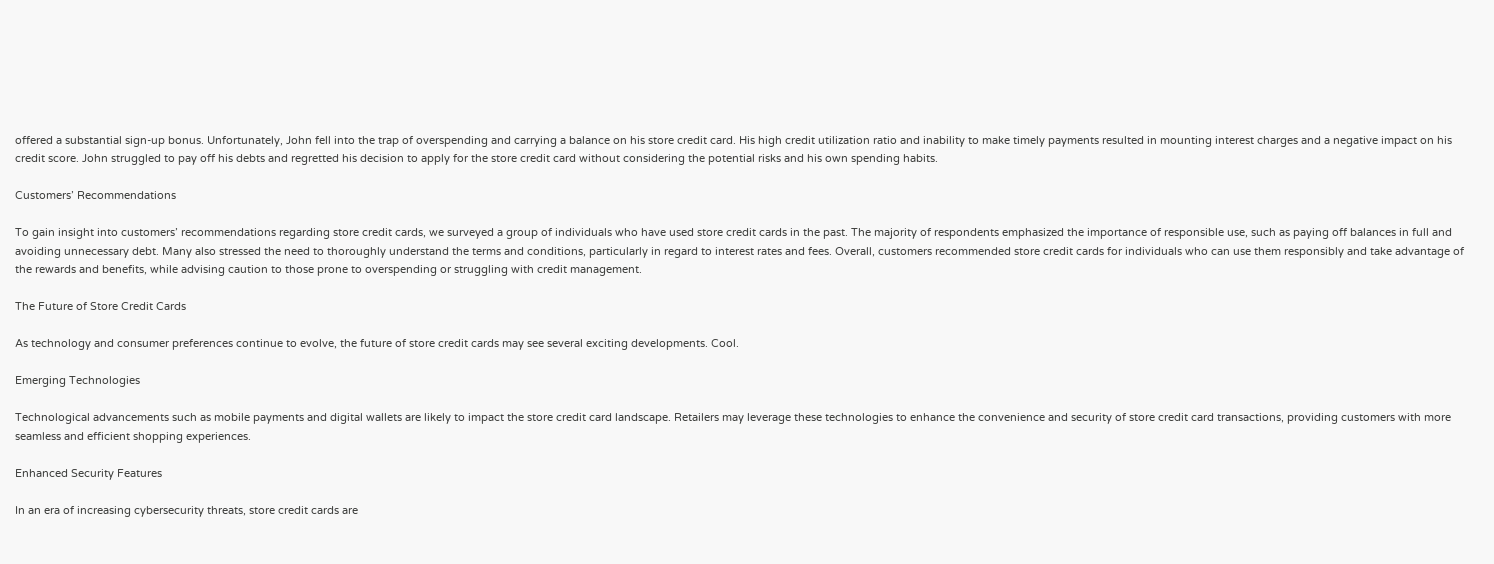offered a substantial sign-up bonus. Unfortunately, John fell into the trap of overspending and carrying a balance on his store credit card. His high credit utilization ratio and inability to make timely payments resulted in mounting interest charges and a negative impact on his credit score. John struggled to pay off his debts and regretted his decision to apply for the store credit card without considering the potential risks and his own spending habits.

Customers’ Recommendations

To gain insight into customers’ recommendations regarding store credit cards, we surveyed a group of individuals who have used store credit cards in the past. The majority of respondents emphasized the importance of responsible use, such as paying off balances in full and avoiding unnecessary debt. Many also stressed the need to thoroughly understand the terms and conditions, particularly in regard to interest rates and fees. Overall, customers recommended store credit cards for individuals who can use them responsibly and take advantage of the rewards and benefits, while advising caution to those prone to overspending or struggling with credit management.

The Future of Store Credit Cards

As technology and consumer preferences continue to evolve, the future of store credit cards may see several exciting developments. Cool.

Emerging Technologies

Technological advancements such as mobile payments and digital wallets are likely to impact the store credit card landscape. Retailers may leverage these technologies to enhance the convenience and security of store credit card transactions, providing customers with more seamless and efficient shopping experiences.

Enhanced Security Features

In an era of increasing cybersecurity threats, store credit cards are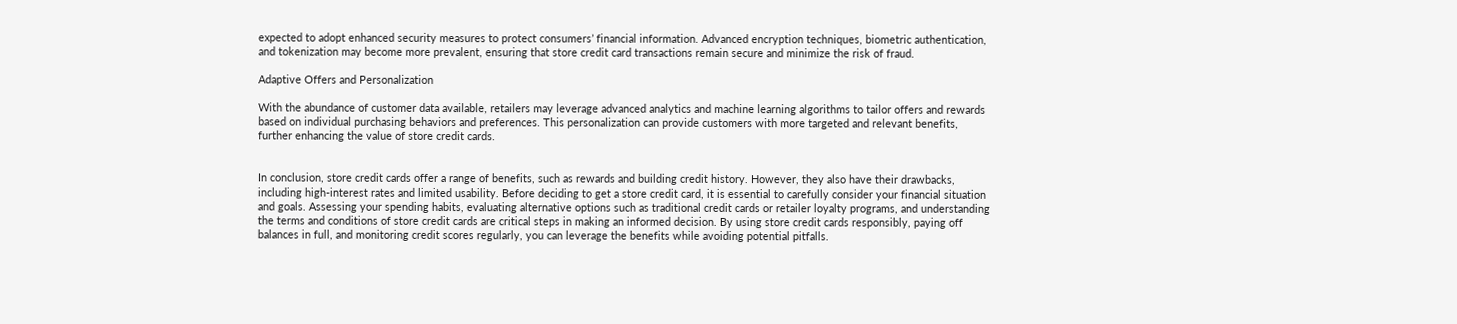expected to adopt enhanced security measures to protect consumers’ financial information. Advanced encryption techniques, biometric authentication, and tokenization may become more prevalent, ensuring that store credit card transactions remain secure and minimize the risk of fraud.

Adaptive Offers and Personalization

With the abundance of customer data available, retailers may leverage advanced analytics and machine learning algorithms to tailor offers and rewards based on individual purchasing behaviors and preferences. This personalization can provide customers with more targeted and relevant benefits, further enhancing the value of store credit cards.


In conclusion, store credit cards offer a range of benefits, such as rewards and building credit history. However, they also have their drawbacks, including high-interest rates and limited usability. Before deciding to get a store credit card, it is essential to carefully consider your financial situation and goals. Assessing your spending habits, evaluating alternative options such as traditional credit cards or retailer loyalty programs, and understanding the terms and conditions of store credit cards are critical steps in making an informed decision. By using store credit cards responsibly, paying off balances in full, and monitoring credit scores regularly, you can leverage the benefits while avoiding potential pitfalls.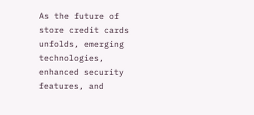As the future of store credit cards unfolds, emerging technologies, enhanced security features, and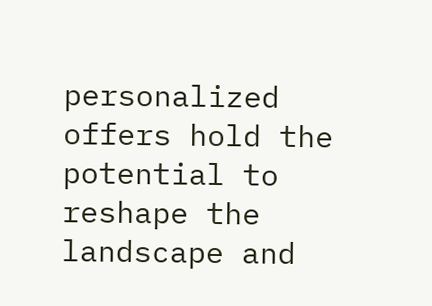personalized offers hold the potential to reshape the landscape and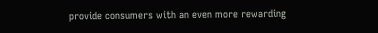provide consumers with an even more rewarding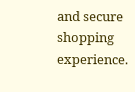and secure shopping experience.